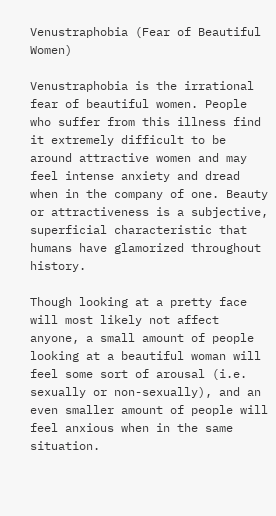Venustraphobia (Fear of Beautiful Women)

Venustraphobia is the irrational fear of beautiful women. People who suffer from this illness find it extremely difficult to be around attractive women and may feel intense anxiety and dread when in the company of one. Beauty or attractiveness is a subjective, superficial characteristic that humans have glamorized throughout history.

Though looking at a pretty face will most likely not affect anyone, a small amount of people looking at a beautiful woman will feel some sort of arousal (i.e. sexually or non-sexually), and an even smaller amount of people will feel anxious when in the same situation.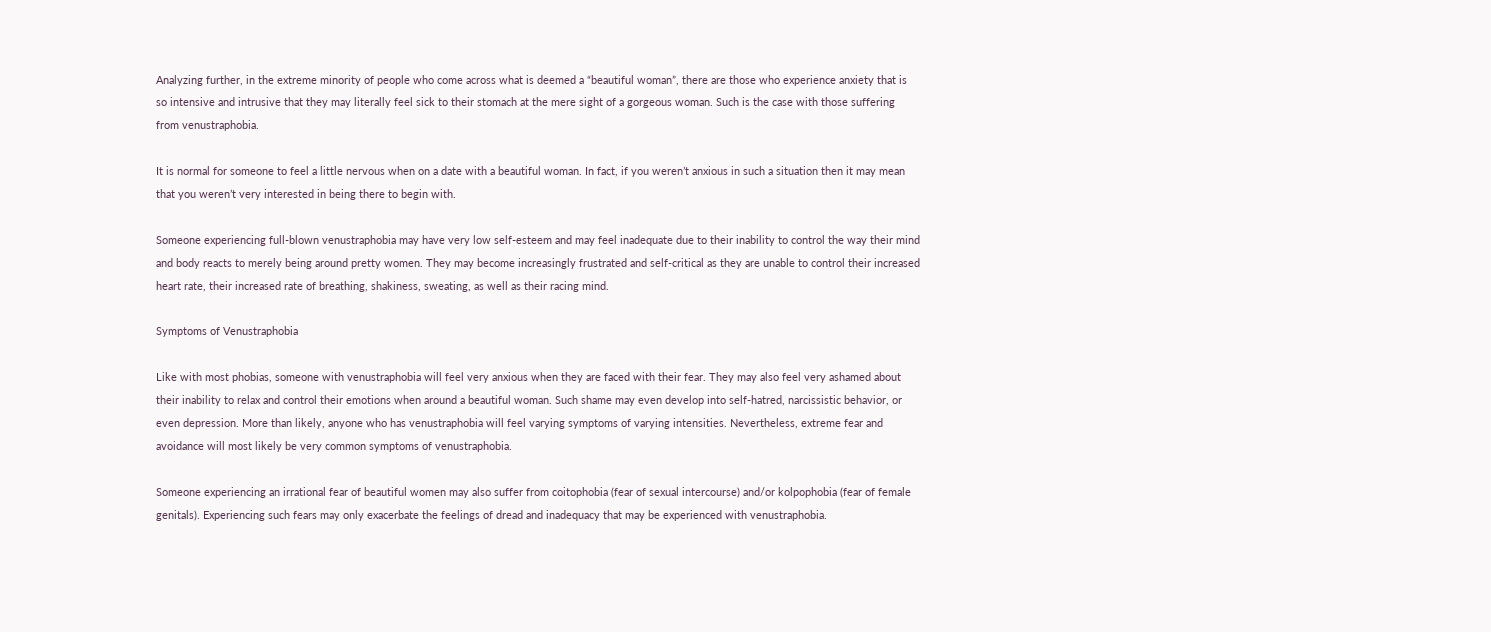Analyzing further, in the extreme minority of people who come across what is deemed a “beautiful woman”, there are those who experience anxiety that is so intensive and intrusive that they may literally feel sick to their stomach at the mere sight of a gorgeous woman. Such is the case with those suffering from venustraphobia.

It is normal for someone to feel a little nervous when on a date with a beautiful woman. In fact, if you weren’t anxious in such a situation then it may mean that you weren’t very interested in being there to begin with.

Someone experiencing full-blown venustraphobia may have very low self-esteem and may feel inadequate due to their inability to control the way their mind and body reacts to merely being around pretty women. They may become increasingly frustrated and self-critical as they are unable to control their increased heart rate, their increased rate of breathing, shakiness, sweating, as well as their racing mind.

Symptoms of Venustraphobia

Like with most phobias, someone with venustraphobia will feel very anxious when they are faced with their fear. They may also feel very ashamed about their inability to relax and control their emotions when around a beautiful woman. Such shame may even develop into self-hatred, narcissistic behavior, or even depression. More than likely, anyone who has venustraphobia will feel varying symptoms of varying intensities. Nevertheless, extreme fear and avoidance will most likely be very common symptoms of venustraphobia.

Someone experiencing an irrational fear of beautiful women may also suffer from coitophobia (fear of sexual intercourse) and/or kolpophobia (fear of female genitals). Experiencing such fears may only exacerbate the feelings of dread and inadequacy that may be experienced with venustraphobia.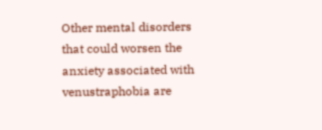Other mental disorders that could worsen the anxiety associated with venustraphobia are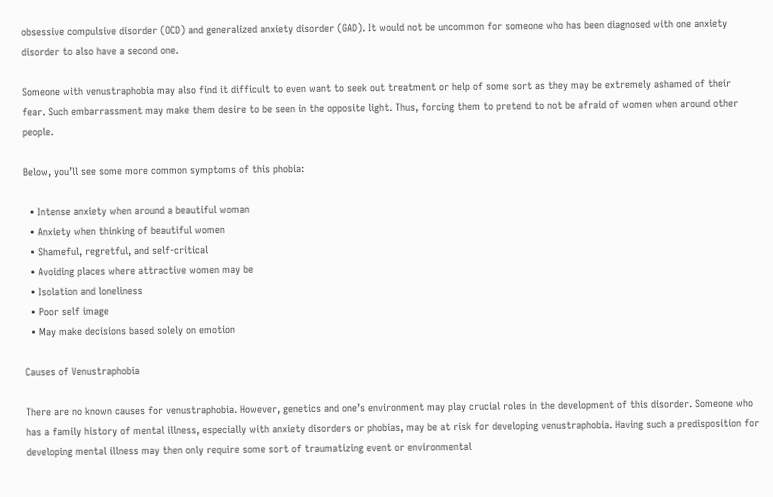obsessive compulsive disorder (OCD) and generalized anxiety disorder (GAD). It would not be uncommon for someone who has been diagnosed with one anxiety disorder to also have a second one.

Someone with venustraphobia may also find it difficult to even want to seek out treatment or help of some sort as they may be extremely ashamed of their fear. Such embarrassment may make them desire to be seen in the opposite light. Thus, forcing them to pretend to not be afraid of women when around other people.

Below, you’ll see some more common symptoms of this phobia:

  • Intense anxiety when around a beautiful woman
  • Anxiety when thinking of beautiful women
  • Shameful, regretful, and self-critical
  • Avoiding places where attractive women may be
  • Isolation and loneliness
  • Poor self image
  • May make decisions based solely on emotion

Causes of Venustraphobia

There are no known causes for venustraphobia. However, genetics and one’s environment may play crucial roles in the development of this disorder. Someone who has a family history of mental illness, especially with anxiety disorders or phobias, may be at risk for developing venustraphobia. Having such a predisposition for developing mental illness may then only require some sort of traumatizing event or environmental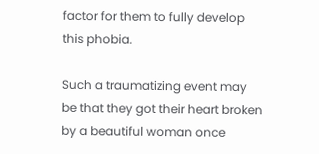factor for them to fully develop this phobia.

Such a traumatizing event may be that they got their heart broken by a beautiful woman once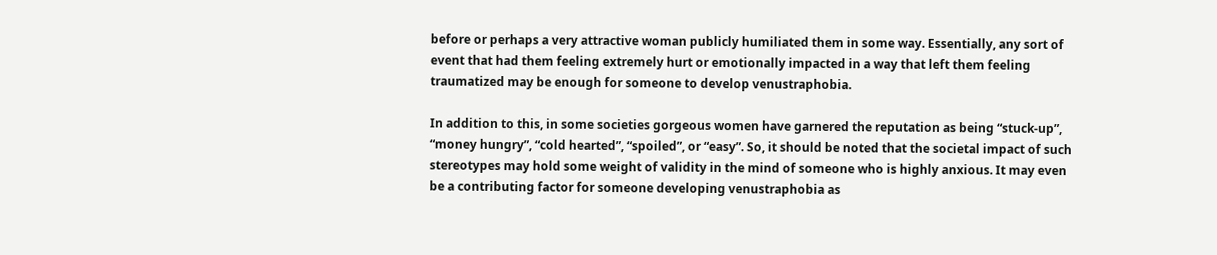before or perhaps a very attractive woman publicly humiliated them in some way. Essentially, any sort of event that had them feeling extremely hurt or emotionally impacted in a way that left them feeling traumatized may be enough for someone to develop venustraphobia.

In addition to this, in some societies gorgeous women have garnered the reputation as being “stuck-up”, “money hungry”, “cold hearted”, “spoiled”, or “easy”. So, it should be noted that the societal impact of such stereotypes may hold some weight of validity in the mind of someone who is highly anxious. It may even be a contributing factor for someone developing venustraphobia as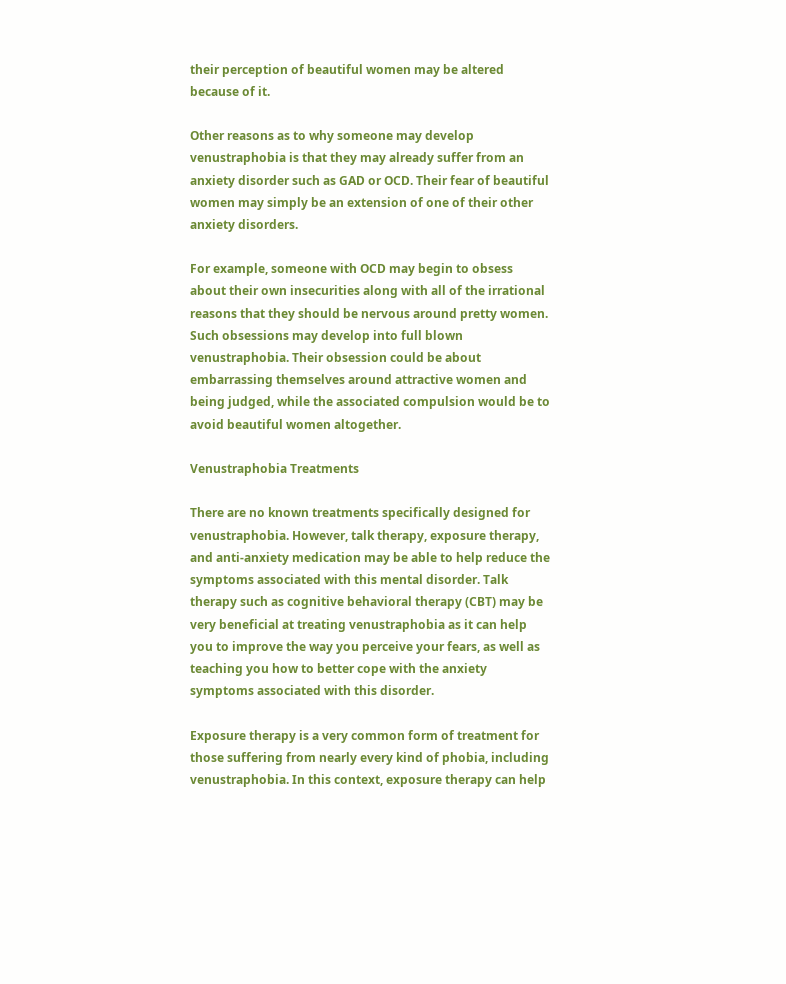their perception of beautiful women may be altered because of it.

Other reasons as to why someone may develop venustraphobia is that they may already suffer from an anxiety disorder such as GAD or OCD. Their fear of beautiful women may simply be an extension of one of their other anxiety disorders.

For example, someone with OCD may begin to obsess about their own insecurities along with all of the irrational reasons that they should be nervous around pretty women. Such obsessions may develop into full blown venustraphobia. Their obsession could be about embarrassing themselves around attractive women and being judged, while the associated compulsion would be to avoid beautiful women altogether.

Venustraphobia Treatments

There are no known treatments specifically designed for venustraphobia. However, talk therapy, exposure therapy, and anti-anxiety medication may be able to help reduce the symptoms associated with this mental disorder. Talk therapy such as cognitive behavioral therapy (CBT) may be very beneficial at treating venustraphobia as it can help you to improve the way you perceive your fears, as well as teaching you how to better cope with the anxiety symptoms associated with this disorder.

Exposure therapy is a very common form of treatment for those suffering from nearly every kind of phobia, including venustraphobia. In this context, exposure therapy can help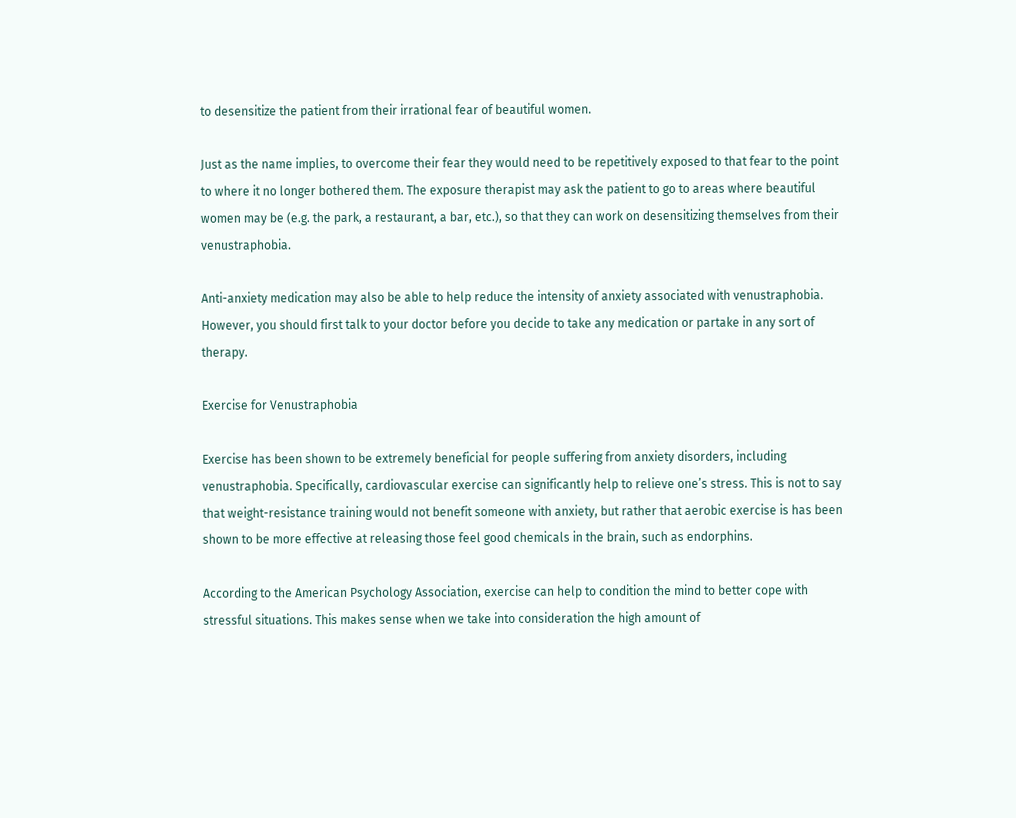to desensitize the patient from their irrational fear of beautiful women.

Just as the name implies, to overcome their fear they would need to be repetitively exposed to that fear to the point to where it no longer bothered them. The exposure therapist may ask the patient to go to areas where beautiful women may be (e.g. the park, a restaurant, a bar, etc.), so that they can work on desensitizing themselves from their venustraphobia.

Anti-anxiety medication may also be able to help reduce the intensity of anxiety associated with venustraphobia. However, you should first talk to your doctor before you decide to take any medication or partake in any sort of therapy.

Exercise for Venustraphobia

Exercise has been shown to be extremely beneficial for people suffering from anxiety disorders, including venustraphobia. Specifically, cardiovascular exercise can significantly help to relieve one’s stress. This is not to say that weight-resistance training would not benefit someone with anxiety, but rather that aerobic exercise is has been shown to be more effective at releasing those feel good chemicals in the brain, such as endorphins.

According to the American Psychology Association, exercise can help to condition the mind to better cope with stressful situations. This makes sense when we take into consideration the high amount of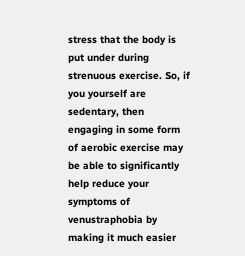stress that the body is put under during strenuous exercise. So, if you yourself are sedentary, then engaging in some form of aerobic exercise may be able to significantly help reduce your symptoms of venustraphobia by making it much easier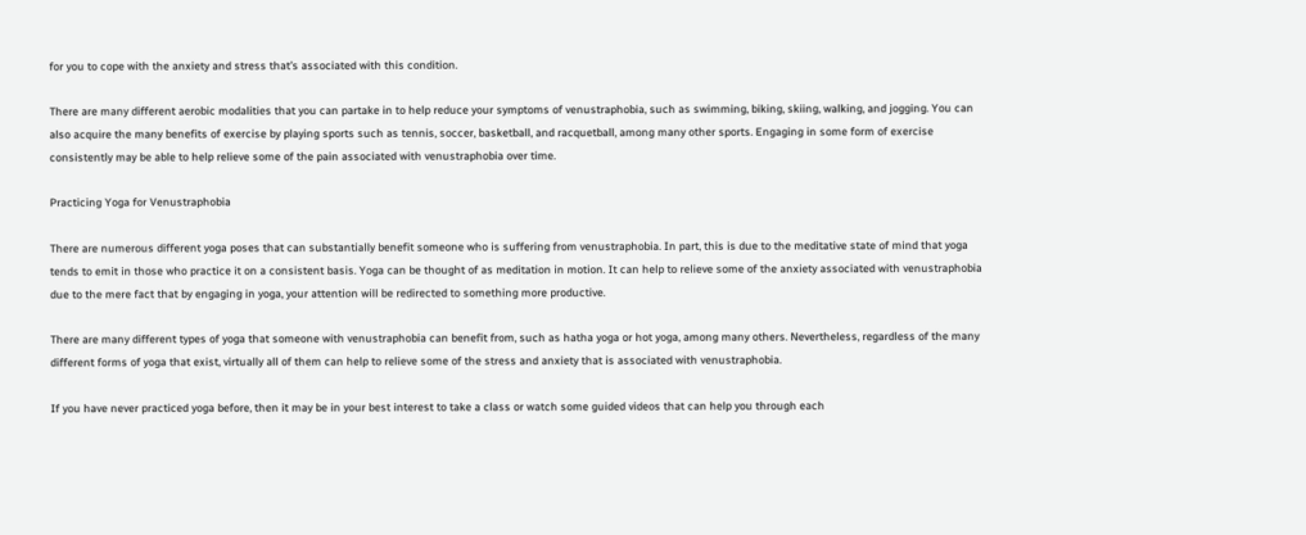for you to cope with the anxiety and stress that’s associated with this condition.

There are many different aerobic modalities that you can partake in to help reduce your symptoms of venustraphobia, such as swimming, biking, skiing, walking, and jogging. You can also acquire the many benefits of exercise by playing sports such as tennis, soccer, basketball, and racquetball, among many other sports. Engaging in some form of exercise consistently may be able to help relieve some of the pain associated with venustraphobia over time.

Practicing Yoga for Venustraphobia

There are numerous different yoga poses that can substantially benefit someone who is suffering from venustraphobia. In part, this is due to the meditative state of mind that yoga tends to emit in those who practice it on a consistent basis. Yoga can be thought of as meditation in motion. It can help to relieve some of the anxiety associated with venustraphobia due to the mere fact that by engaging in yoga, your attention will be redirected to something more productive.

There are many different types of yoga that someone with venustraphobia can benefit from, such as hatha yoga or hot yoga, among many others. Nevertheless, regardless of the many different forms of yoga that exist, virtually all of them can help to relieve some of the stress and anxiety that is associated with venustraphobia.

If you have never practiced yoga before, then it may be in your best interest to take a class or watch some guided videos that can help you through each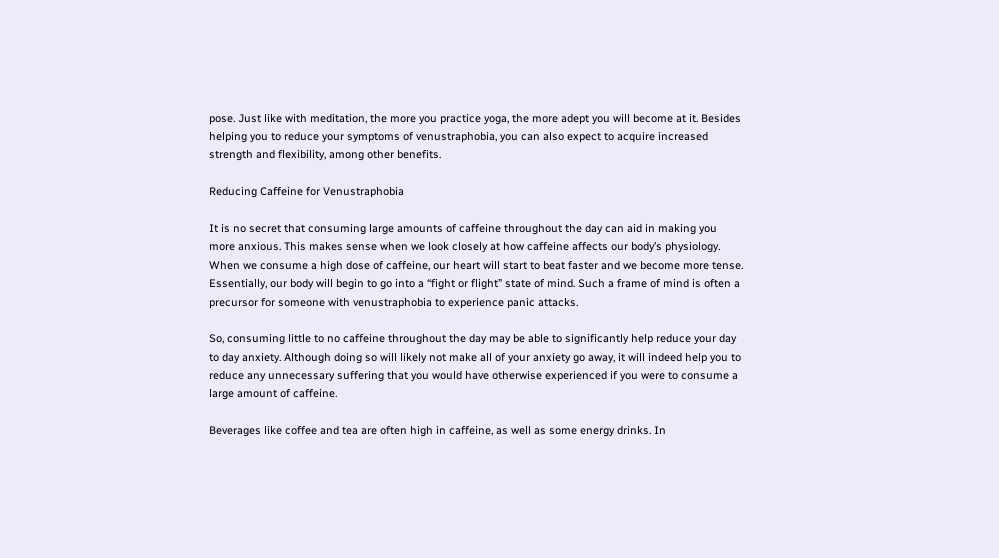pose. Just like with meditation, the more you practice yoga, the more adept you will become at it. Besides helping you to reduce your symptoms of venustraphobia, you can also expect to acquire increased strength and flexibility, among other benefits.

Reducing Caffeine for Venustraphobia

It is no secret that consuming large amounts of caffeine throughout the day can aid in making you more anxious. This makes sense when we look closely at how caffeine affects our body’s physiology. When we consume a high dose of caffeine, our heart will start to beat faster and we become more tense. Essentially, our body will begin to go into a “fight or flight” state of mind. Such a frame of mind is often a precursor for someone with venustraphobia to experience panic attacks.

So, consuming little to no caffeine throughout the day may be able to significantly help reduce your day to day anxiety. Although doing so will likely not make all of your anxiety go away, it will indeed help you to reduce any unnecessary suffering that you would have otherwise experienced if you were to consume a large amount of caffeine.

Beverages like coffee and tea are often high in caffeine, as well as some energy drinks. In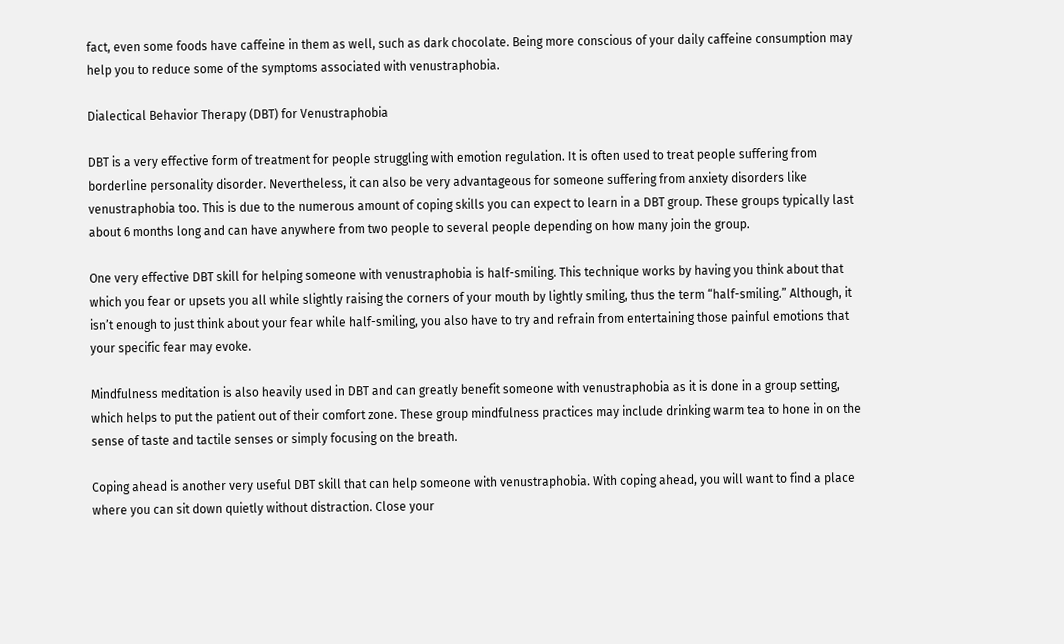fact, even some foods have caffeine in them as well, such as dark chocolate. Being more conscious of your daily caffeine consumption may help you to reduce some of the symptoms associated with venustraphobia.

Dialectical Behavior Therapy (DBT) for Venustraphobia

DBT is a very effective form of treatment for people struggling with emotion regulation. It is often used to treat people suffering from borderline personality disorder. Nevertheless, it can also be very advantageous for someone suffering from anxiety disorders like venustraphobia too. This is due to the numerous amount of coping skills you can expect to learn in a DBT group. These groups typically last about 6 months long and can have anywhere from two people to several people depending on how many join the group.

One very effective DBT skill for helping someone with venustraphobia is half-smiling. This technique works by having you think about that which you fear or upsets you all while slightly raising the corners of your mouth by lightly smiling, thus the term “half-smiling.” Although, it isn’t enough to just think about your fear while half-smiling, you also have to try and refrain from entertaining those painful emotions that your specific fear may evoke.

Mindfulness meditation is also heavily used in DBT and can greatly benefit someone with venustraphobia as it is done in a group setting, which helps to put the patient out of their comfort zone. These group mindfulness practices may include drinking warm tea to hone in on the sense of taste and tactile senses or simply focusing on the breath.

Coping ahead is another very useful DBT skill that can help someone with venustraphobia. With coping ahead, you will want to find a place where you can sit down quietly without distraction. Close your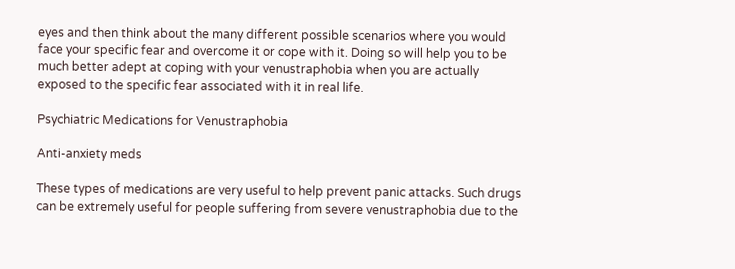eyes and then think about the many different possible scenarios where you would face your specific fear and overcome it or cope with it. Doing so will help you to be much better adept at coping with your venustraphobia when you are actually exposed to the specific fear associated with it in real life.

Psychiatric Medications for Venustraphobia

Anti-anxiety meds

These types of medications are very useful to help prevent panic attacks. Such drugs can be extremely useful for people suffering from severe venustraphobia due to the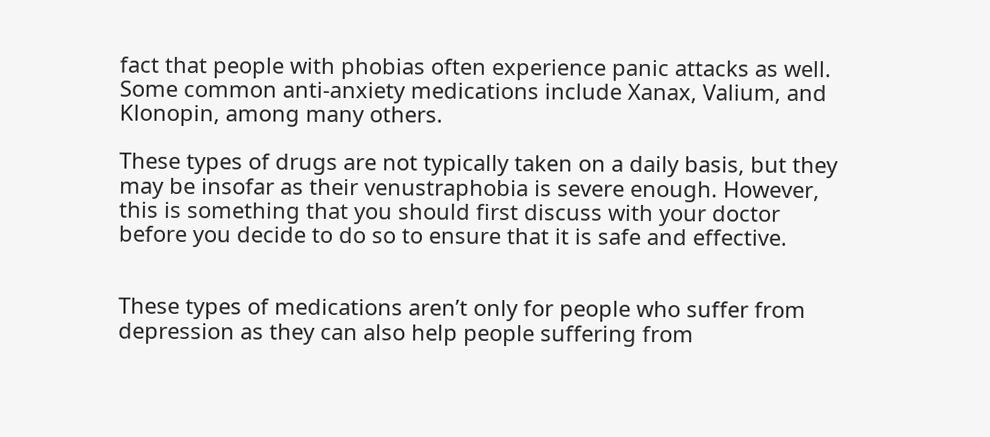fact that people with phobias often experience panic attacks as well. Some common anti-anxiety medications include Xanax, Valium, and Klonopin, among many others.

These types of drugs are not typically taken on a daily basis, but they may be insofar as their venustraphobia is severe enough. However, this is something that you should first discuss with your doctor before you decide to do so to ensure that it is safe and effective.


These types of medications aren’t only for people who suffer from depression as they can also help people suffering from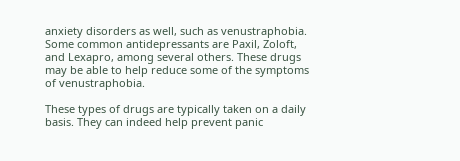anxiety disorders as well, such as venustraphobia. Some common antidepressants are Paxil, Zoloft, and Lexapro, among several others. These drugs may be able to help reduce some of the symptoms of venustraphobia.

These types of drugs are typically taken on a daily basis. They can indeed help prevent panic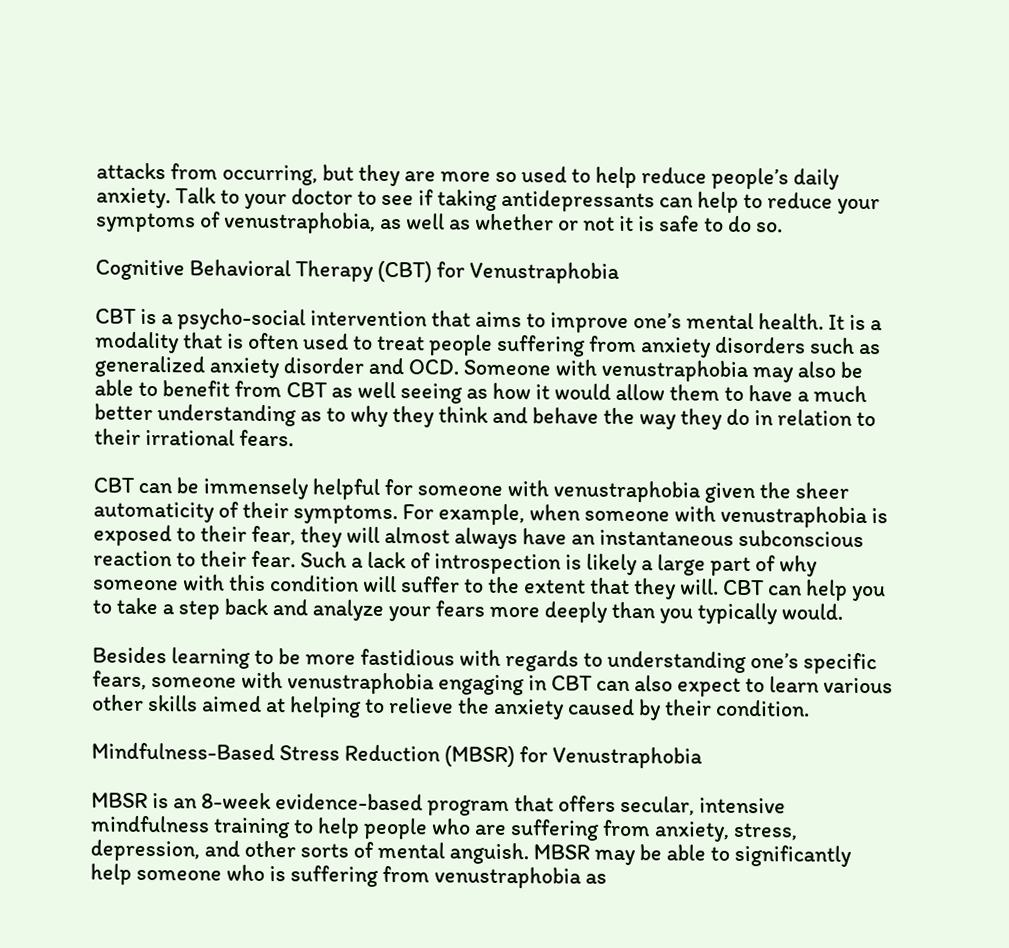attacks from occurring, but they are more so used to help reduce people’s daily anxiety. Talk to your doctor to see if taking antidepressants can help to reduce your symptoms of venustraphobia, as well as whether or not it is safe to do so.

Cognitive Behavioral Therapy (CBT) for Venustraphobia

CBT is a psycho-social intervention that aims to improve one’s mental health. It is a modality that is often used to treat people suffering from anxiety disorders such as generalized anxiety disorder and OCD. Someone with venustraphobia may also be able to benefit from CBT as well seeing as how it would allow them to have a much better understanding as to why they think and behave the way they do in relation to their irrational fears.

CBT can be immensely helpful for someone with venustraphobia given the sheer automaticity of their symptoms. For example, when someone with venustraphobia is exposed to their fear, they will almost always have an instantaneous subconscious reaction to their fear. Such a lack of introspection is likely a large part of why someone with this condition will suffer to the extent that they will. CBT can help you to take a step back and analyze your fears more deeply than you typically would.

Besides learning to be more fastidious with regards to understanding one’s specific fears, someone with venustraphobia engaging in CBT can also expect to learn various other skills aimed at helping to relieve the anxiety caused by their condition.

Mindfulness-Based Stress Reduction (MBSR) for Venustraphobia

MBSR is an 8-week evidence-based program that offers secular, intensive mindfulness training to help people who are suffering from anxiety, stress, depression, and other sorts of mental anguish. MBSR may be able to significantly help someone who is suffering from venustraphobia as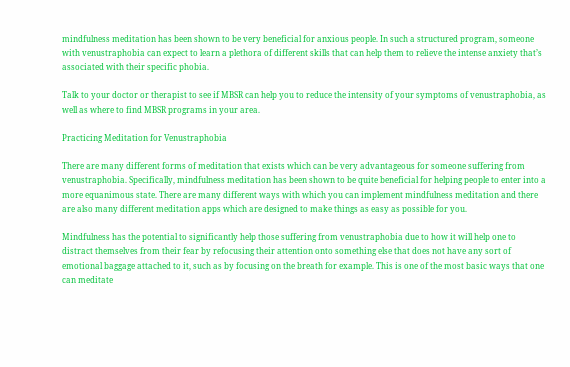mindfulness meditation has been shown to be very beneficial for anxious people. In such a structured program, someone with venustraphobia can expect to learn a plethora of different skills that can help them to relieve the intense anxiety that’s associated with their specific phobia.

Talk to your doctor or therapist to see if MBSR can help you to reduce the intensity of your symptoms of venustraphobia, as well as where to find MBSR programs in your area.

Practicing Meditation for Venustraphobia

There are many different forms of meditation that exists which can be very advantageous for someone suffering from venustraphobia. Specifically, mindfulness meditation has been shown to be quite beneficial for helping people to enter into a more equanimous state. There are many different ways with which you can implement mindfulness meditation and there are also many different meditation apps which are designed to make things as easy as possible for you.

Mindfulness has the potential to significantly help those suffering from venustraphobia due to how it will help one to distract themselves from their fear by refocusing their attention onto something else that does not have any sort of emotional baggage attached to it, such as by focusing on the breath for example. This is one of the most basic ways that one can meditate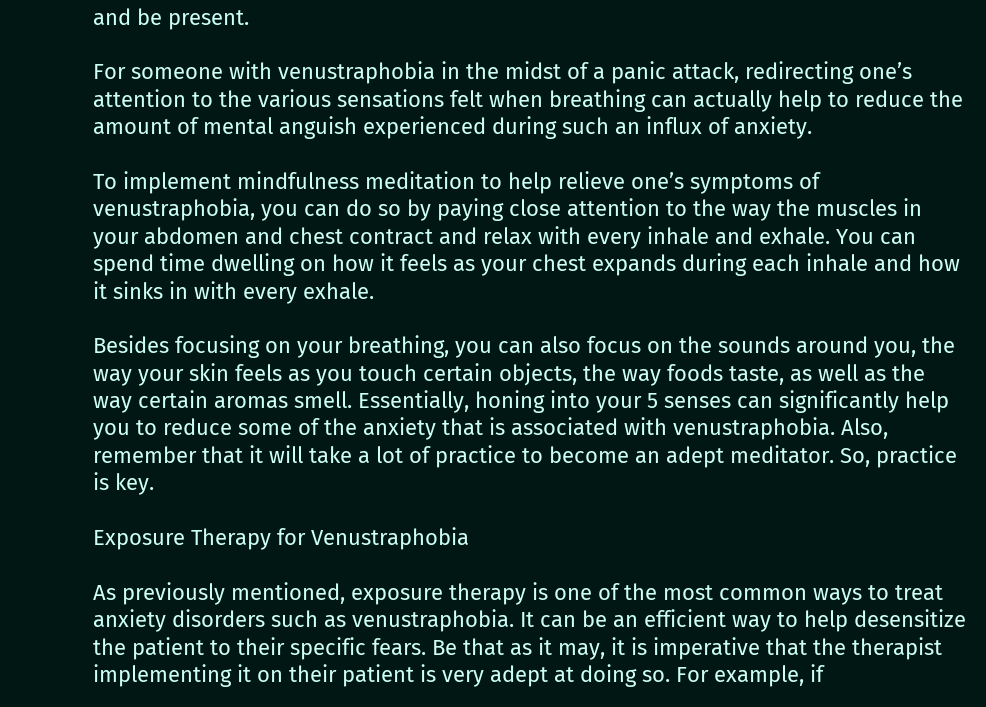and be present.

For someone with venustraphobia in the midst of a panic attack, redirecting one’s attention to the various sensations felt when breathing can actually help to reduce the amount of mental anguish experienced during such an influx of anxiety.

To implement mindfulness meditation to help relieve one’s symptoms of venustraphobia, you can do so by paying close attention to the way the muscles in your abdomen and chest contract and relax with every inhale and exhale. You can spend time dwelling on how it feels as your chest expands during each inhale and how it sinks in with every exhale.

Besides focusing on your breathing, you can also focus on the sounds around you, the way your skin feels as you touch certain objects, the way foods taste, as well as the way certain aromas smell. Essentially, honing into your 5 senses can significantly help you to reduce some of the anxiety that is associated with venustraphobia. Also, remember that it will take a lot of practice to become an adept meditator. So, practice is key.

Exposure Therapy for Venustraphobia

As previously mentioned, exposure therapy is one of the most common ways to treat anxiety disorders such as venustraphobia. It can be an efficient way to help desensitize the patient to their specific fears. Be that as it may, it is imperative that the therapist implementing it on their patient is very adept at doing so. For example, if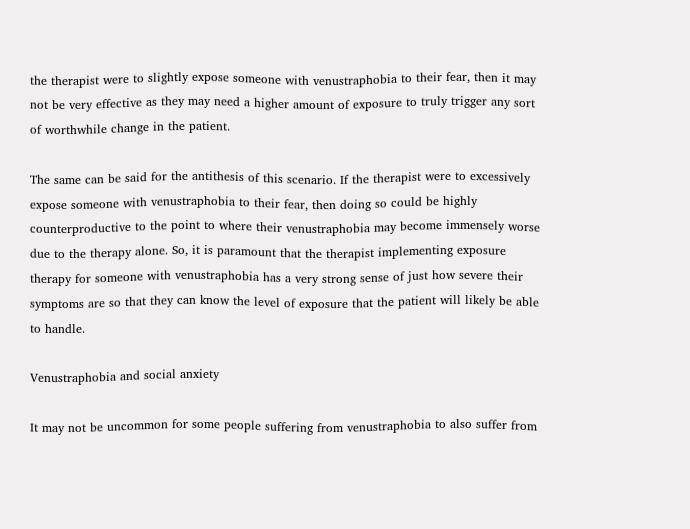the therapist were to slightly expose someone with venustraphobia to their fear, then it may not be very effective as they may need a higher amount of exposure to truly trigger any sort of worthwhile change in the patient.

The same can be said for the antithesis of this scenario. If the therapist were to excessively expose someone with venustraphobia to their fear, then doing so could be highly counterproductive to the point to where their venustraphobia may become immensely worse due to the therapy alone. So, it is paramount that the therapist implementing exposure therapy for someone with venustraphobia has a very strong sense of just how severe their symptoms are so that they can know the level of exposure that the patient will likely be able to handle.

Venustraphobia and social anxiety

It may not be uncommon for some people suffering from venustraphobia to also suffer from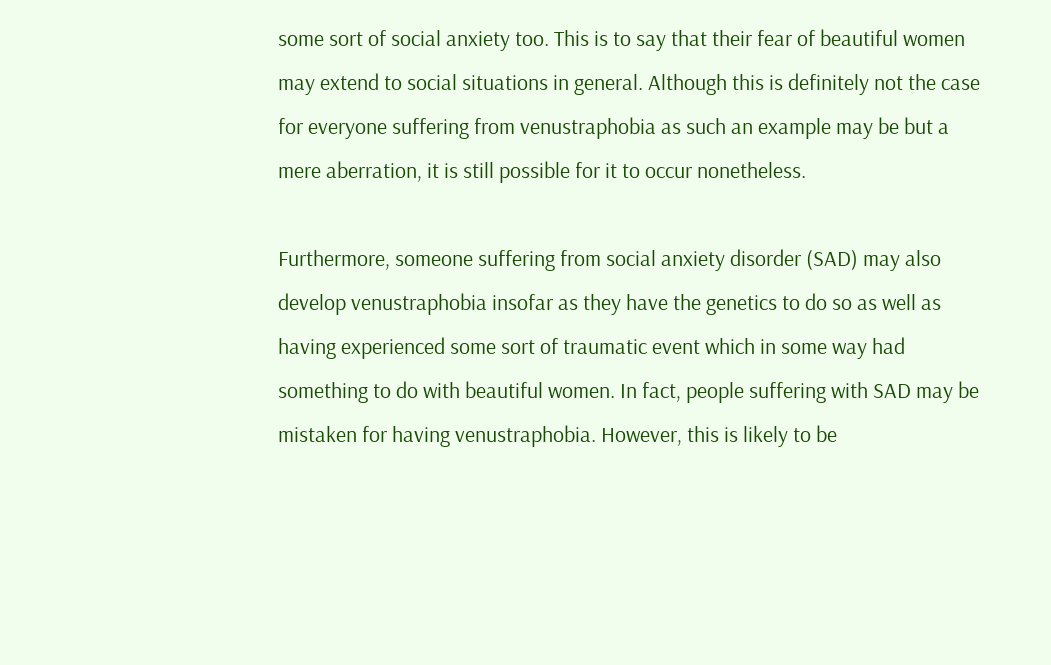some sort of social anxiety too. This is to say that their fear of beautiful women may extend to social situations in general. Although this is definitely not the case for everyone suffering from venustraphobia as such an example may be but a mere aberration, it is still possible for it to occur nonetheless.

Furthermore, someone suffering from social anxiety disorder (SAD) may also develop venustraphobia insofar as they have the genetics to do so as well as having experienced some sort of traumatic event which in some way had something to do with beautiful women. In fact, people suffering with SAD may be mistaken for having venustraphobia. However, this is likely to be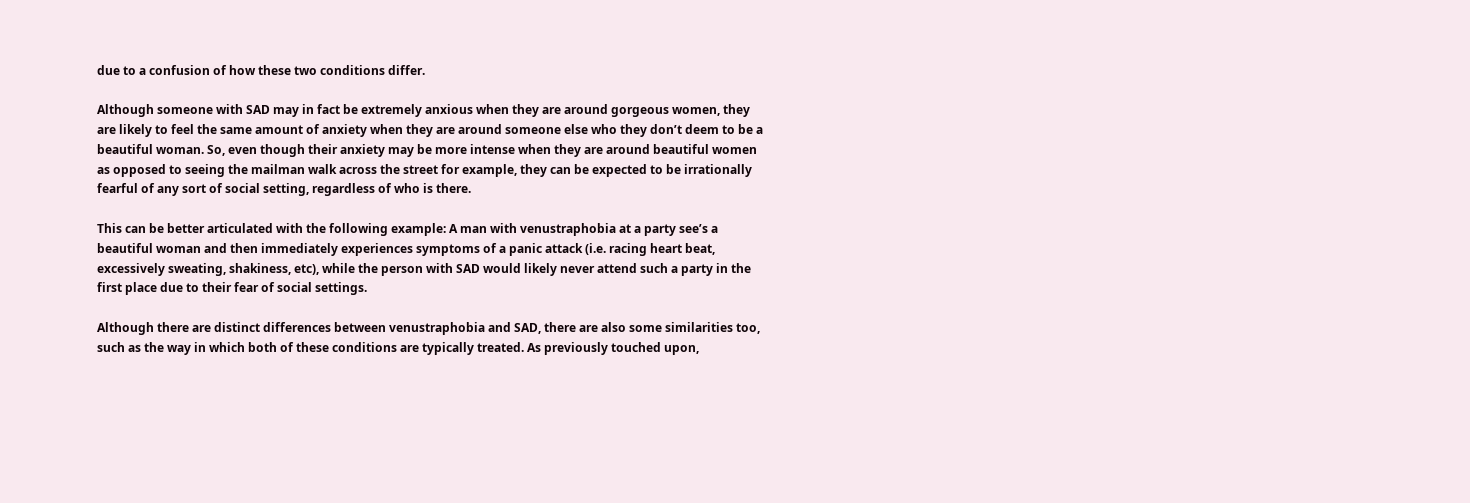due to a confusion of how these two conditions differ.

Although someone with SAD may in fact be extremely anxious when they are around gorgeous women, they are likely to feel the same amount of anxiety when they are around someone else who they don’t deem to be a beautiful woman. So, even though their anxiety may be more intense when they are around beautiful women as opposed to seeing the mailman walk across the street for example, they can be expected to be irrationally fearful of any sort of social setting, regardless of who is there.

This can be better articulated with the following example: A man with venustraphobia at a party see’s a beautiful woman and then immediately experiences symptoms of a panic attack (i.e. racing heart beat, excessively sweating, shakiness, etc), while the person with SAD would likely never attend such a party in the first place due to their fear of social settings.

Although there are distinct differences between venustraphobia and SAD, there are also some similarities too, such as the way in which both of these conditions are typically treated. As previously touched upon,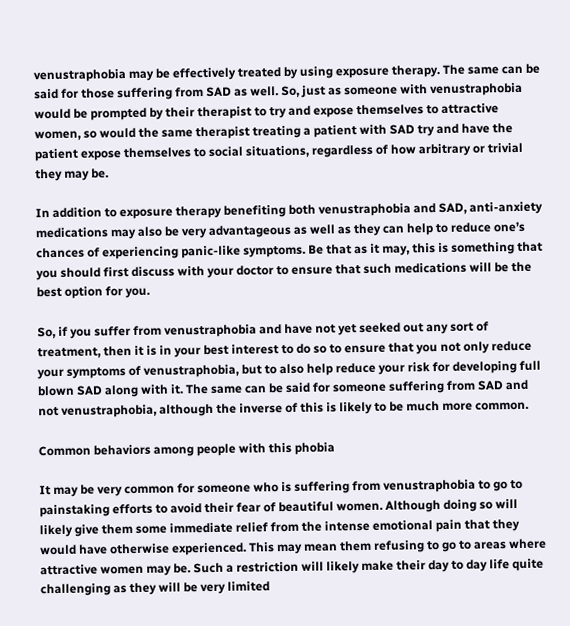venustraphobia may be effectively treated by using exposure therapy. The same can be said for those suffering from SAD as well. So, just as someone with venustraphobia would be prompted by their therapist to try and expose themselves to attractive women, so would the same therapist treating a patient with SAD try and have the patient expose themselves to social situations, regardless of how arbitrary or trivial they may be.

In addition to exposure therapy benefiting both venustraphobia and SAD, anti-anxiety medications may also be very advantageous as well as they can help to reduce one’s chances of experiencing panic-like symptoms. Be that as it may, this is something that you should first discuss with your doctor to ensure that such medications will be the best option for you.

So, if you suffer from venustraphobia and have not yet seeked out any sort of treatment, then it is in your best interest to do so to ensure that you not only reduce your symptoms of venustraphobia, but to also help reduce your risk for developing full blown SAD along with it. The same can be said for someone suffering from SAD and not venustraphobia, although the inverse of this is likely to be much more common.

Common behaviors among people with this phobia

It may be very common for someone who is suffering from venustraphobia to go to painstaking efforts to avoid their fear of beautiful women. Although doing so will likely give them some immediate relief from the intense emotional pain that they would have otherwise experienced. This may mean them refusing to go to areas where attractive women may be. Such a restriction will likely make their day to day life quite challenging as they will be very limited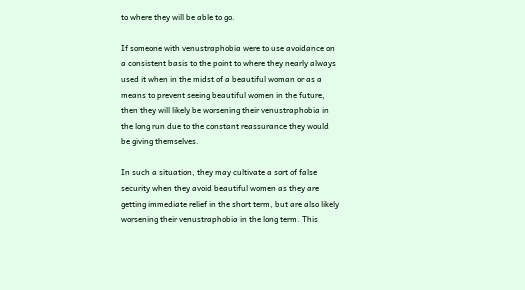to where they will be able to go.

If someone with venustraphobia were to use avoidance on a consistent basis to the point to where they nearly always used it when in the midst of a beautiful woman or as a means to prevent seeing beautiful women in the future, then they will likely be worsening their venustraphobia in the long run due to the constant reassurance they would be giving themselves.

In such a situation, they may cultivate a sort of false security when they avoid beautiful women as they are getting immediate relief in the short term, but are also likely worsening their venustraphobia in the long term. This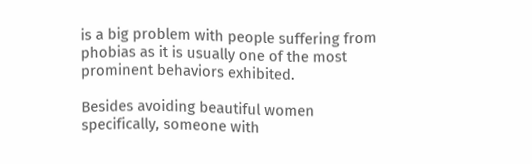is a big problem with people suffering from phobias as it is usually one of the most prominent behaviors exhibited.

Besides avoiding beautiful women specifically, someone with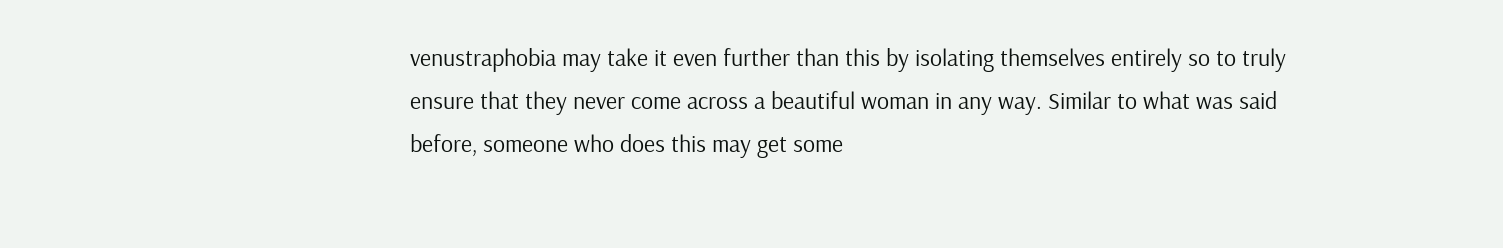venustraphobia may take it even further than this by isolating themselves entirely so to truly ensure that they never come across a beautiful woman in any way. Similar to what was said before, someone who does this may get some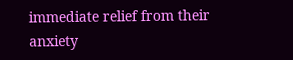immediate relief from their anxiety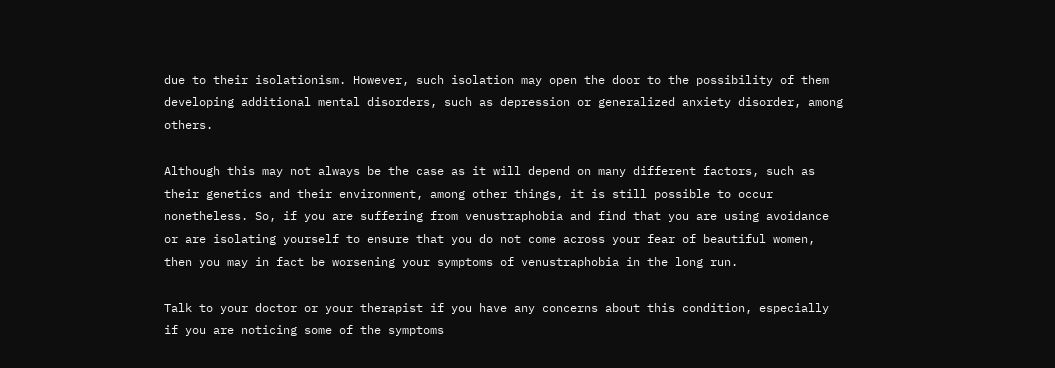due to their isolationism. However, such isolation may open the door to the possibility of them developing additional mental disorders, such as depression or generalized anxiety disorder, among others.

Although this may not always be the case as it will depend on many different factors, such as their genetics and their environment, among other things, it is still possible to occur nonetheless. So, if you are suffering from venustraphobia and find that you are using avoidance or are isolating yourself to ensure that you do not come across your fear of beautiful women, then you may in fact be worsening your symptoms of venustraphobia in the long run.

Talk to your doctor or your therapist if you have any concerns about this condition, especially if you are noticing some of the symptoms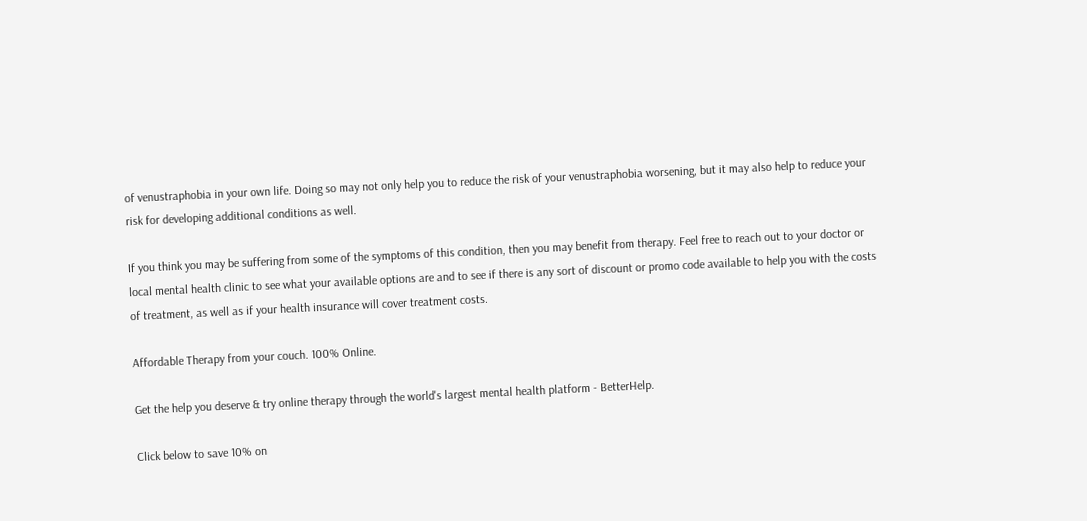of venustraphobia in your own life. Doing so may not only help you to reduce the risk of your venustraphobia worsening, but it may also help to reduce your risk for developing additional conditions as well.

If you think you may be suffering from some of the symptoms of this condition, then you may benefit from therapy. Feel free to reach out to your doctor or local mental health clinic to see what your available options are and to see if there is any sort of discount or promo code available to help you with the costs of treatment, as well as if your health insurance will cover treatment costs.

Affordable Therapy from your couch. 100% Online.

Get the help you deserve & try online therapy through the world's largest mental health platform - BetterHelp.

Click below to save 10% on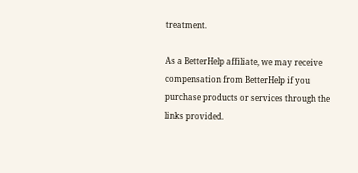treatment.

As a BetterHelp affiliate, we may receive compensation from BetterHelp if you purchase products or services through the links provided.